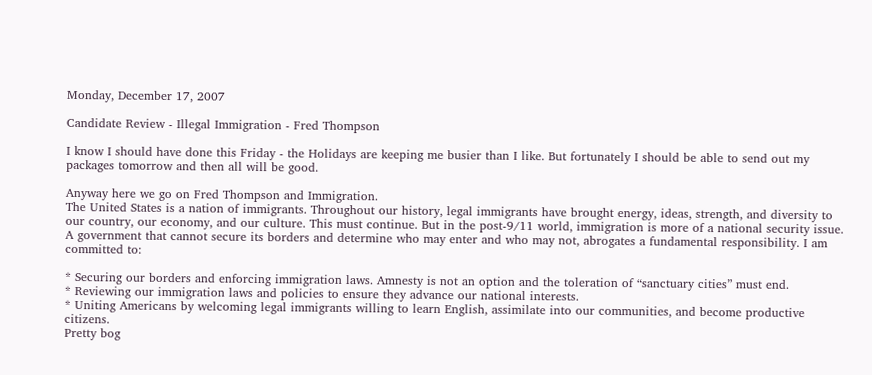Monday, December 17, 2007

Candidate Review - Illegal Immigration - Fred Thompson

I know I should have done this Friday - the Holidays are keeping me busier than I like. But fortunately I should be able to send out my packages tomorrow and then all will be good.

Anyway here we go on Fred Thompson and Immigration.
The United States is a nation of immigrants. Throughout our history, legal immigrants have brought energy, ideas, strength, and diversity to our country, our economy, and our culture. This must continue. But in the post-9/11 world, immigration is more of a national security issue. A government that cannot secure its borders and determine who may enter and who may not, abrogates a fundamental responsibility. I am committed to:

* Securing our borders and enforcing immigration laws. Amnesty is not an option and the toleration of “sanctuary cities” must end.
* Reviewing our immigration laws and policies to ensure they advance our national interests.
* Uniting Americans by welcoming legal immigrants willing to learn English, assimilate into our communities, and become productive citizens.
Pretty bog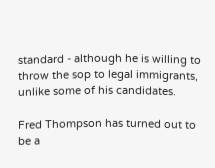standard - although he is willing to throw the sop to legal immigrants, unlike some of his candidates.

Fred Thompson has turned out to be a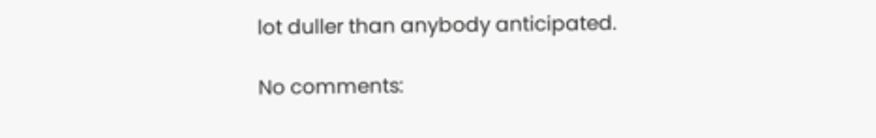lot duller than anybody anticipated.

No comments: